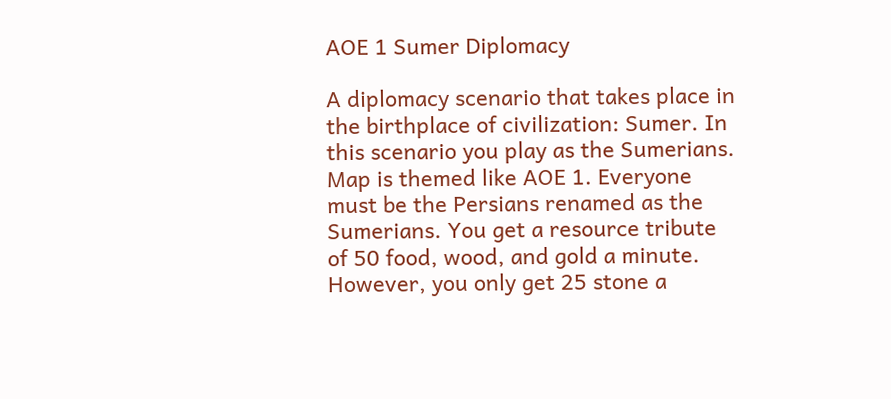AOE 1 Sumer Diplomacy

A diplomacy scenario that takes place in the birthplace of civilization: Sumer. In this scenario you play as the Sumerians. Map is themed like AOE 1. Everyone must be the Persians renamed as the Sumerians. You get a resource tribute of 50 food, wood, and gold a minute. However, you only get 25 stone a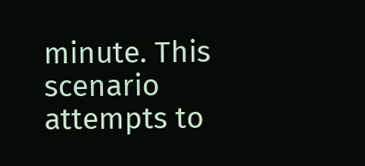minute. This scenario attempts to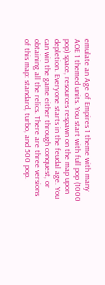emulate an Age of Empires 1 theme with many AOE 1 themed units. You start with full pop (1000 pop) space, resources respawn on the map upon depletion. Everyone starts in the feudal age. You can win the game either through conquest, or obtaining all the relics. There are three versions of this map: standard, turbo, and 500 pop.